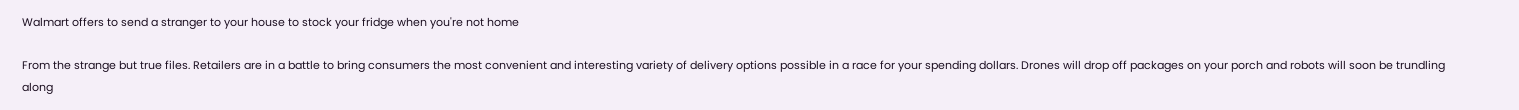Walmart offers to send a stranger to your house to stock your fridge when you're not home

From the strange but true files. Retailers are in a battle to bring consumers the most convenient and interesting variety of delivery options possible in a race for your spending dollars. Drones will drop off packages on your porch and robots will soon be trundling along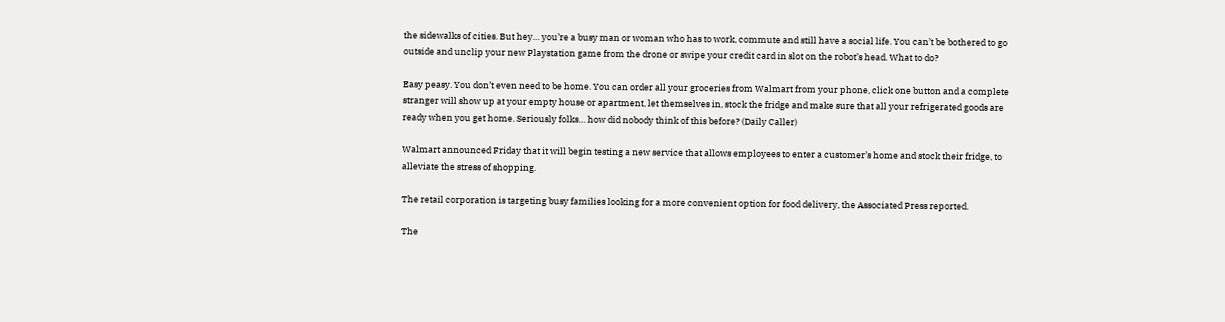the sidewalks of cities. But hey… you’re a busy man or woman who has to work, commute and still have a social life. You can’t be bothered to go outside and unclip your new Playstation game from the drone or swipe your credit card in slot on the robot’s head. What to do?

Easy peasy. You don’t even need to be home. You can order all your groceries from Walmart from your phone, click one button and a complete stranger will show up at your empty house or apartment, let themselves in, stock the fridge and make sure that all your refrigerated goods are ready when you get home. Seriously folks… how did nobody think of this before? (Daily Caller)

Walmart announced Friday that it will begin testing a new service that allows employees to enter a customer’s home and stock their fridge, to alleviate the stress of shopping.

The retail corporation is targeting busy families looking for a more convenient option for food delivery, the Associated Press reported.

The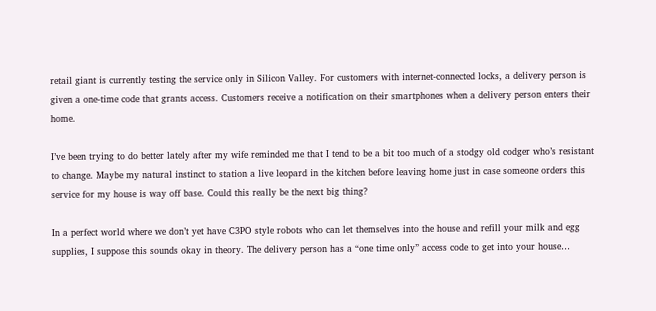retail giant is currently testing the service only in Silicon Valley. For customers with internet-connected locks, a delivery person is given a one-time code that grants access. Customers receive a notification on their smartphones when a delivery person enters their home.

I’ve been trying to do better lately after my wife reminded me that I tend to be a bit too much of a stodgy old codger who’s resistant to change. Maybe my natural instinct to station a live leopard in the kitchen before leaving home just in case someone orders this service for my house is way off base. Could this really be the next big thing?

In a perfect world where we don’t yet have C3PO style robots who can let themselves into the house and refill your milk and egg supplies, I suppose this sounds okay in theory. The delivery person has a “one time only” access code to get into your house…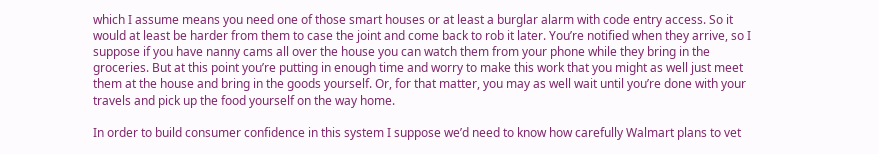which I assume means you need one of those smart houses or at least a burglar alarm with code entry access. So it would at least be harder from them to case the joint and come back to rob it later. You’re notified when they arrive, so I suppose if you have nanny cams all over the house you can watch them from your phone while they bring in the groceries. But at this point you’re putting in enough time and worry to make this work that you might as well just meet them at the house and bring in the goods yourself. Or, for that matter, you may as well wait until you’re done with your travels and pick up the food yourself on the way home.

In order to build consumer confidence in this system I suppose we’d need to know how carefully Walmart plans to vet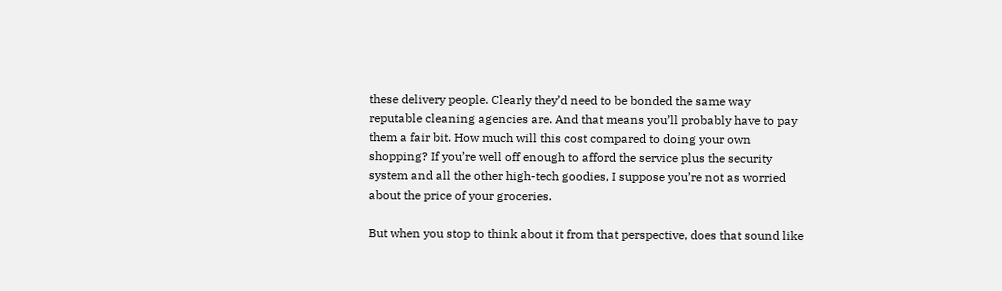these delivery people. Clearly they’d need to be bonded the same way reputable cleaning agencies are. And that means you’ll probably have to pay them a fair bit. How much will this cost compared to doing your own shopping? If you’re well off enough to afford the service plus the security system and all the other high-tech goodies, I suppose you’re not as worried about the price of your groceries.

But when you stop to think about it from that perspective, does that sound like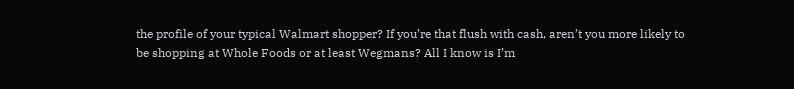the profile of your typical Walmart shopper? If you’re that flush with cash, aren’t you more likely to be shopping at Whole Foods or at least Wegmans? All I know is I’m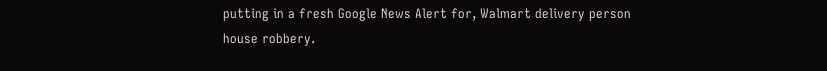putting in a fresh Google News Alert for, Walmart delivery person house robbery.